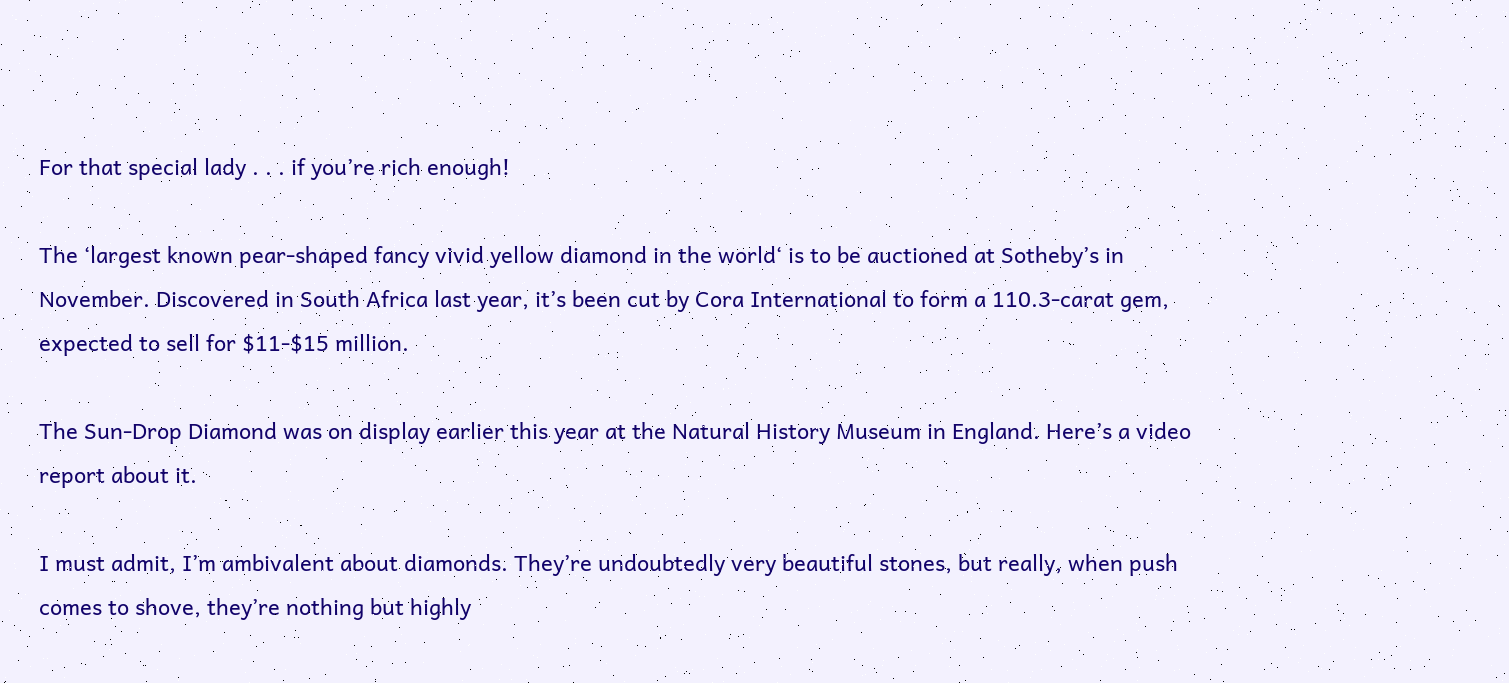For that special lady . . . if you’re rich enough!

The ‘largest known pear-shaped fancy vivid yellow diamond in the world‘ is to be auctioned at Sotheby’s in November. Discovered in South Africa last year, it’s been cut by Cora International to form a 110.3-carat gem, expected to sell for $11-$15 million.

The Sun-Drop Diamond was on display earlier this year at the Natural History Museum in England. Here’s a video report about it.

I must admit, I’m ambivalent about diamonds. They’re undoubtedly very beautiful stones, but really, when push comes to shove, they’re nothing but highly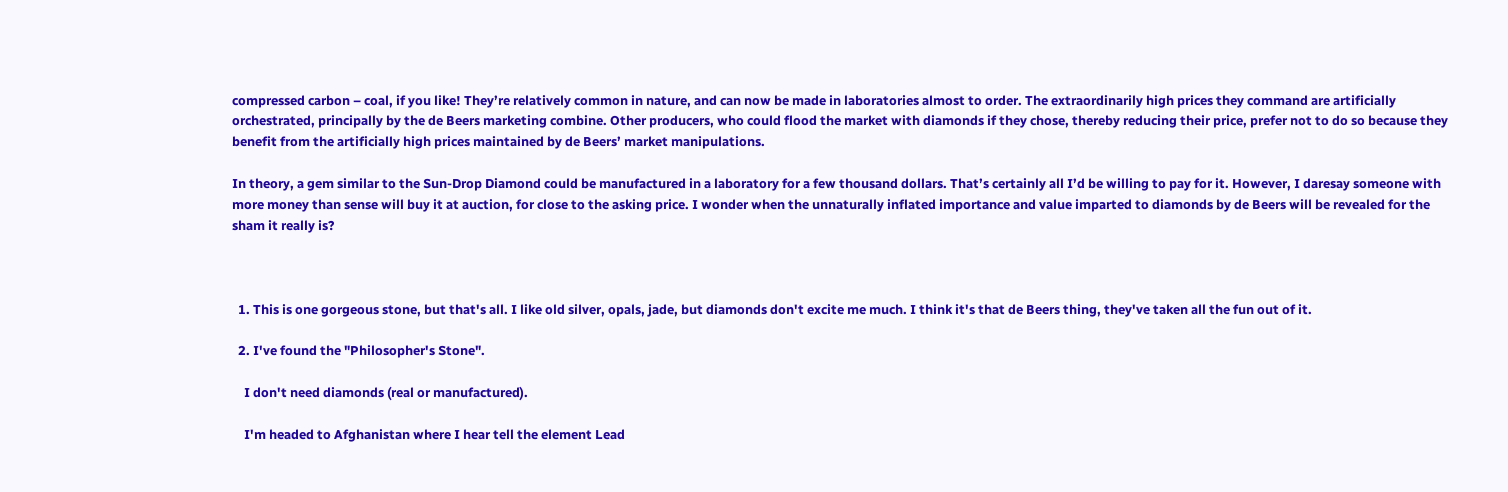compressed carbon – coal, if you like! They’re relatively common in nature, and can now be made in laboratories almost to order. The extraordinarily high prices they command are artificially orchestrated, principally by the de Beers marketing combine. Other producers, who could flood the market with diamonds if they chose, thereby reducing their price, prefer not to do so because they benefit from the artificially high prices maintained by de Beers’ market manipulations.

In theory, a gem similar to the Sun-Drop Diamond could be manufactured in a laboratory for a few thousand dollars. That’s certainly all I’d be willing to pay for it. However, I daresay someone with more money than sense will buy it at auction, for close to the asking price. I wonder when the unnaturally inflated importance and value imparted to diamonds by de Beers will be revealed for the sham it really is?



  1. This is one gorgeous stone, but that's all. I like old silver, opals, jade, but diamonds don't excite me much. I think it's that de Beers thing, they've taken all the fun out of it.

  2. I've found the "Philosopher's Stone".

    I don't need diamonds (real or manufactured).

    I'm headed to Afghanistan where I hear tell the element Lead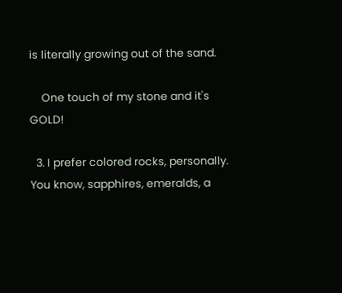is literally growing out of the sand.

    One touch of my stone and it's GOLD!

  3. I prefer colored rocks, personally. You know, sapphires, emeralds, a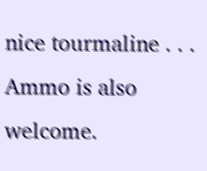nice tourmaline . . . Ammo is also welcome.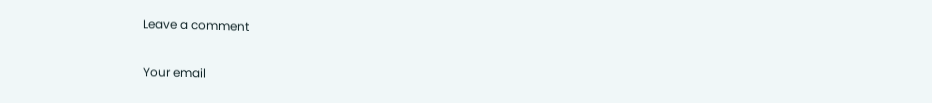Leave a comment

Your email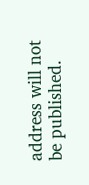address will not be published.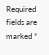Required fields are marked *